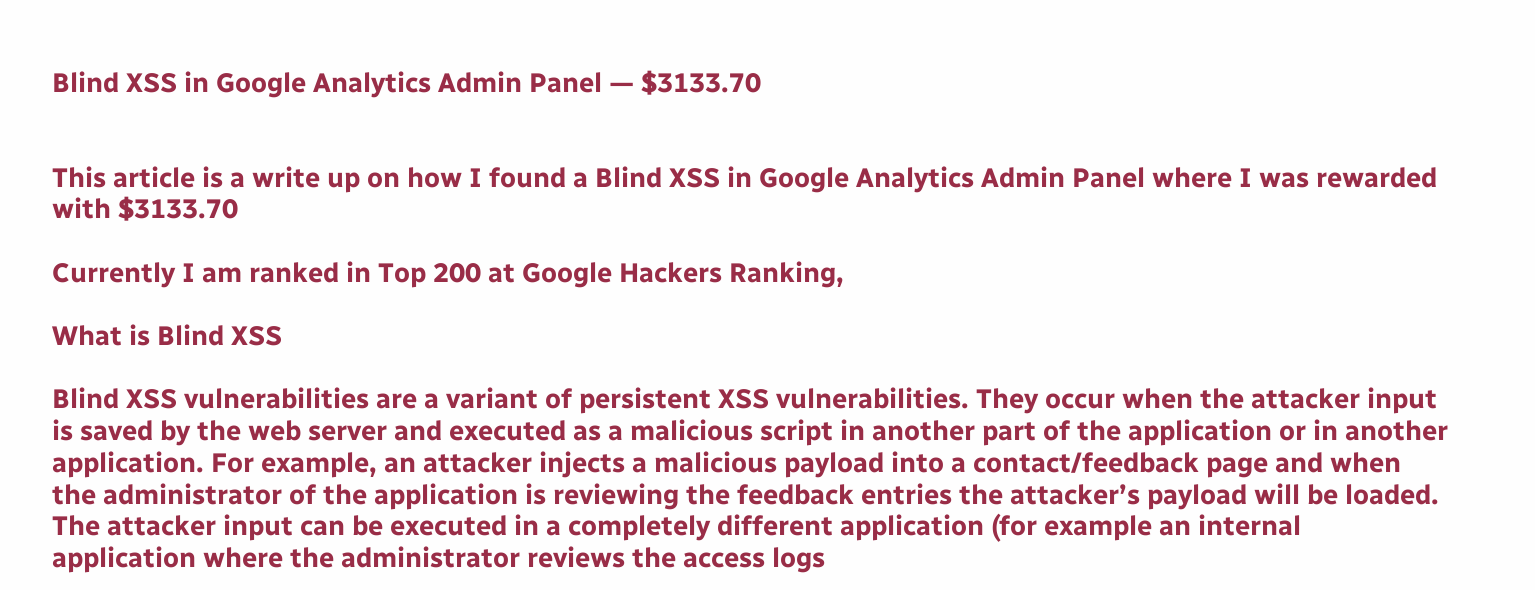Blind XSS in Google Analytics Admin Panel — $3133.70


This article is a write up on how I found a Blind XSS in Google Analytics Admin Panel where I was rewarded with $3133.70

Currently I am ranked in Top 200 at Google Hackers Ranking,

What is Blind XSS

Blind XSS vulnerabilities are a variant of persistent XSS vulnerabilities. They occur when the attacker input is saved by the web server and executed as a malicious script in another part of the application or in another application. For example, an attacker injects a malicious payload into a contact/feedback page and when the administrator of the application is reviewing the feedback entries the attacker’s payload will be loaded. The attacker input can be executed in a completely different application (for example an internal application where the administrator reviews the access logs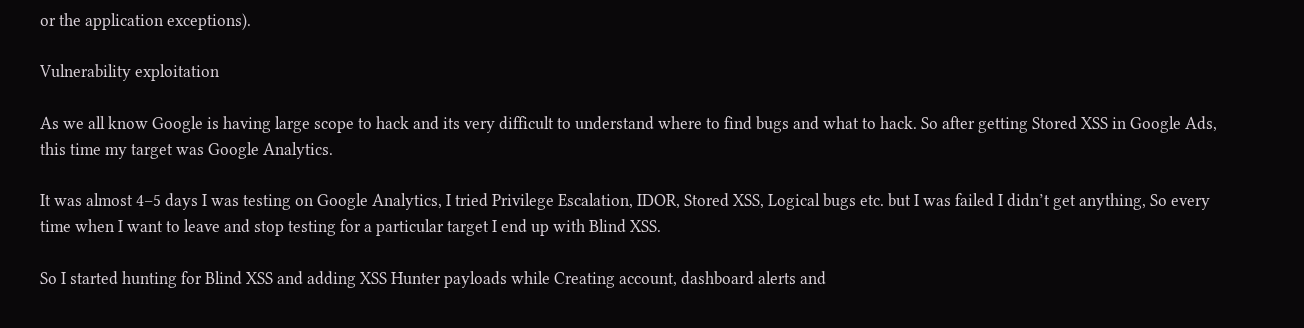or the application exceptions).

Vulnerability exploitation

As we all know Google is having large scope to hack and its very difficult to understand where to find bugs and what to hack. So after getting Stored XSS in Google Ads, this time my target was Google Analytics.

It was almost 4–5 days I was testing on Google Analytics, I tried Privilege Escalation, IDOR, Stored XSS, Logical bugs etc. but I was failed I didn’t get anything, So every time when I want to leave and stop testing for a particular target I end up with Blind XSS.

So I started hunting for Blind XSS and adding XSS Hunter payloads while Creating account, dashboard alerts and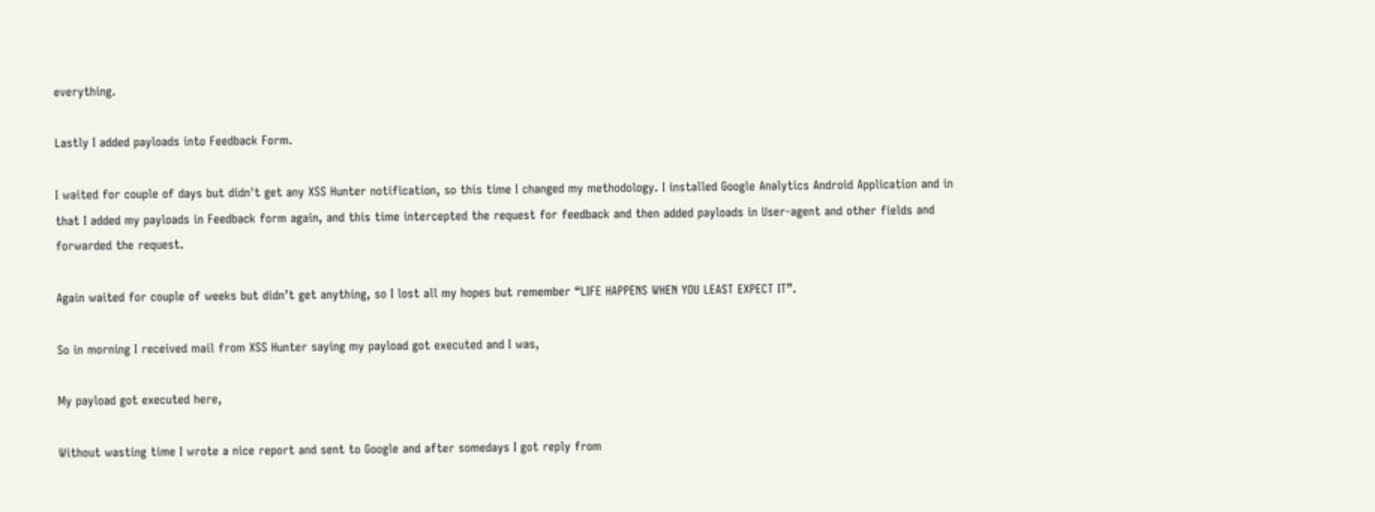everything.

Lastly I added payloads into Feedback Form.

I waited for couple of days but didn't get any XSS Hunter notification, so this time I changed my methodology. I installed Google Analytics Android Application and in that I added my payloads in Feedback form again, and this time intercepted the request for feedback and then added payloads in User-agent and other fields and forwarded the request.

Again waited for couple of weeks but didn’t get anything, so I lost all my hopes but remember “LIFE HAPPENS WHEN YOU LEAST EXPECT IT”.

So in morning I received mail from XSS Hunter saying my payload got executed and I was,

My payload got executed here,

Without wasting time I wrote a nice report and sent to Google and after somedays I got reply from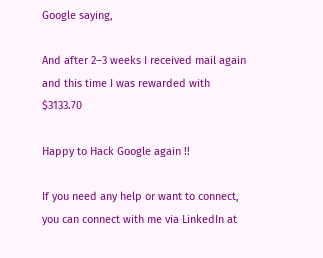Google saying,

And after 2–3 weeks I received mail again and this time I was rewarded with $3133.70

Happy to Hack Google again !!

If you need any help or want to connect, you can connect with me via LinkedIn at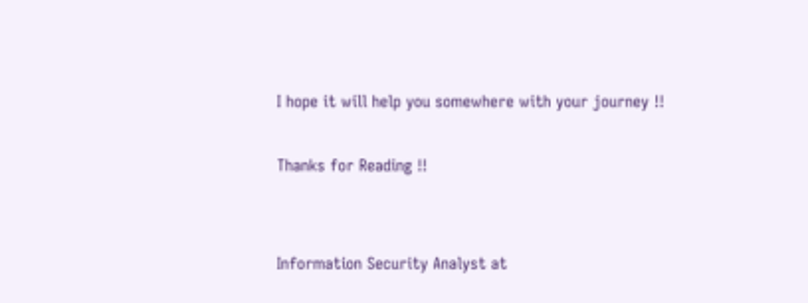I hope it will help you somewhere with your journey !!

Thanks for Reading !!


Information Security Analyst at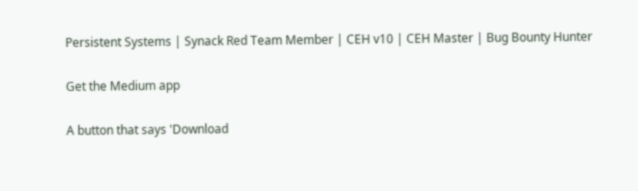Persistent Systems | Synack Red Team Member | CEH v10 | CEH Master | Bug Bounty Hunter

Get the Medium app

A button that says 'Download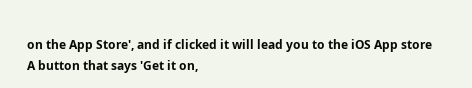on the App Store', and if clicked it will lead you to the iOS App store
A button that says 'Get it on,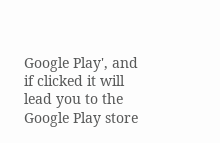Google Play', and if clicked it will lead you to the Google Play store